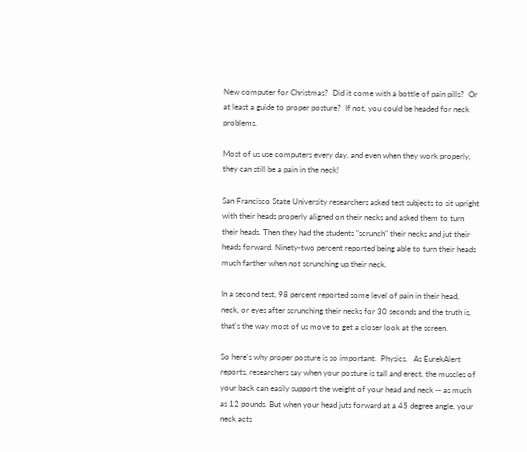New computer for Christmas?  Did it come with a bottle of pain pills?  Or at least a guide to proper posture?  If not, you could be headed for neck problems.

Most of us use computers every day, and even when they work properly, they can still be a pain in the neck!

San Francisco State University researchers asked test subjects to sit upright with their heads properly aligned on their necks and asked them to turn their heads. Then they had the students "scrunch" their necks and jut their heads forward. Ninety-two percent reported being able to turn their heads much farther when not scrunching up their neck.

In a second test, 98 percent reported some level of pain in their head, neck, or eyes after scrunching their necks for 30 seconds and the truth is, that's the way most of us move to get a closer look at the screen.

So here's why proper posture is so important.  Physics.   As EurekAlert reports, researchers say when your posture is tall and erect, the muscles of your back can easily support the weight of your head and neck -- as much as 12 pounds. But when your head juts forward at a 45 degree angle, your neck acts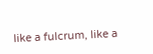like a fulcrum, like a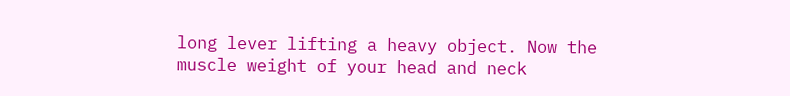long lever lifting a heavy object. Now the muscle weight of your head and neck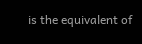is the equivalent of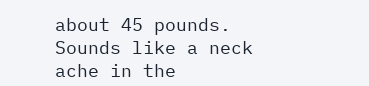about 45 pounds.  Sounds like a neck ache in the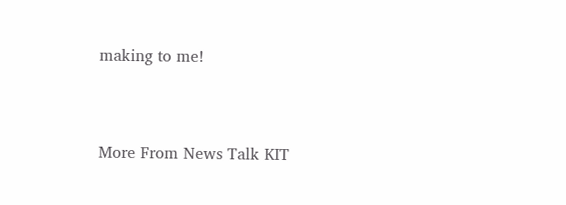making to me!


More From News Talk KIT